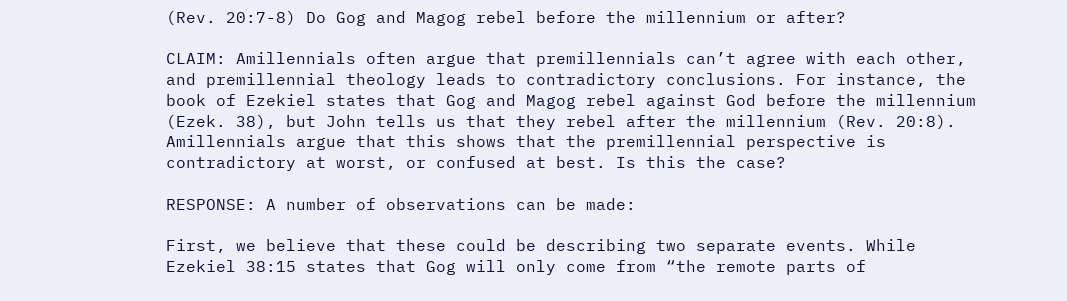(Rev. 20:7-8) Do Gog and Magog rebel before the millennium or after?

CLAIM: Amillennials often argue that premillennials can’t agree with each other, and premillennial theology leads to contradictory conclusions. For instance, the book of Ezekiel states that Gog and Magog rebel against God before the millennium (Ezek. 38), but John tells us that they rebel after the millennium (Rev. 20:8). Amillennials argue that this shows that the premillennial perspective is contradictory at worst, or confused at best. Is this the case?

RESPONSE: A number of observations can be made:

First, we believe that these could be describing two separate events. While Ezekiel 38:15 states that Gog will only come from “the remote parts of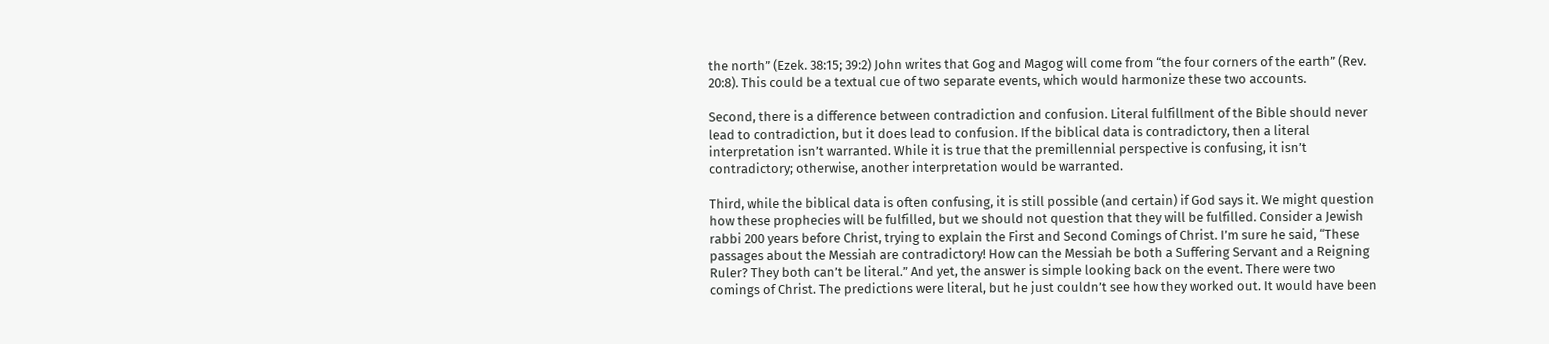the north” (Ezek. 38:15; 39:2) John writes that Gog and Magog will come from “the four corners of the earth” (Rev. 20:8). This could be a textual cue of two separate events, which would harmonize these two accounts.

Second, there is a difference between contradiction and confusion. Literal fulfillment of the Bible should never lead to contradiction, but it does lead to confusion. If the biblical data is contradictory, then a literal interpretation isn’t warranted. While it is true that the premillennial perspective is confusing, it isn’t contradictory; otherwise, another interpretation would be warranted.

Third, while the biblical data is often confusing, it is still possible (and certain) if God says it. We might question how these prophecies will be fulfilled, but we should not question that they will be fulfilled. Consider a Jewish rabbi 200 years before Christ, trying to explain the First and Second Comings of Christ. I’m sure he said, “These passages about the Messiah are contradictory! How can the Messiah be both a Suffering Servant and a Reigning Ruler? They both can’t be literal.” And yet, the answer is simple looking back on the event. There were two comings of Christ. The predictions were literal, but he just couldn’t see how they worked out. It would have been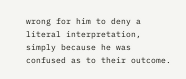wrong for him to deny a literal interpretation, simply because he was confused as to their outcome.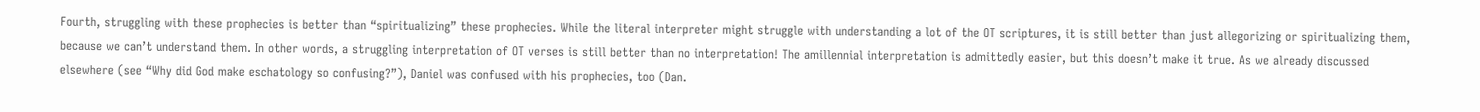Fourth, struggling with these prophecies is better than “spiritualizing” these prophecies. While the literal interpreter might struggle with understanding a lot of the OT scriptures, it is still better than just allegorizing or spiritualizing them, because we can’t understand them. In other words, a struggling interpretation of OT verses is still better than no interpretation! The amillennial interpretation is admittedly easier, but this doesn’t make it true. As we already discussed elsewhere (see “Why did God make eschatology so confusing?”), Daniel was confused with his prophecies, too (Dan.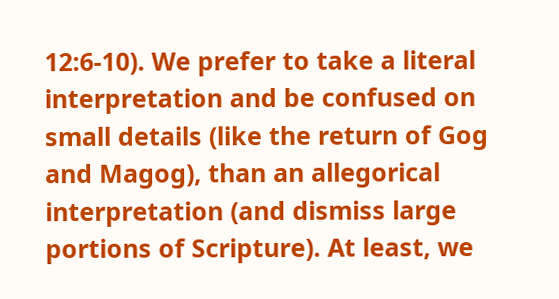12:6-10). We prefer to take a literal interpretation and be confused on small details (like the return of Gog and Magog), than an allegorical interpretation (and dismiss large portions of Scripture). At least, we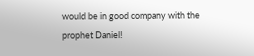would be in good company with the prophet Daniel!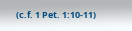(c.f. 1 Pet. 1:10-11)